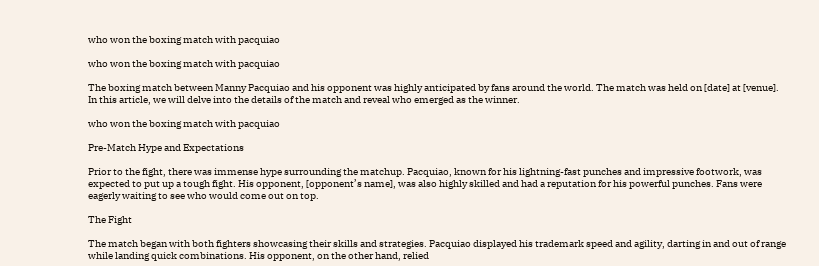who won the boxing match with pacquiao

who won the boxing match with pacquiao

The boxing match between Manny Pacquiao and his opponent was highly anticipated by fans around the world. The match was held on [date] at [venue]. In this article, we will delve into the details of the match and reveal who emerged as the winner.

who won the boxing match with pacquiao

Pre-Match Hype and Expectations

Prior to the fight, there was immense hype surrounding the matchup. Pacquiao, known for his lightning-fast punches and impressive footwork, was expected to put up a tough fight. His opponent, [opponent’s name], was also highly skilled and had a reputation for his powerful punches. Fans were eagerly waiting to see who would come out on top.

The Fight

The match began with both fighters showcasing their skills and strategies. Pacquiao displayed his trademark speed and agility, darting in and out of range while landing quick combinations. His opponent, on the other hand, relied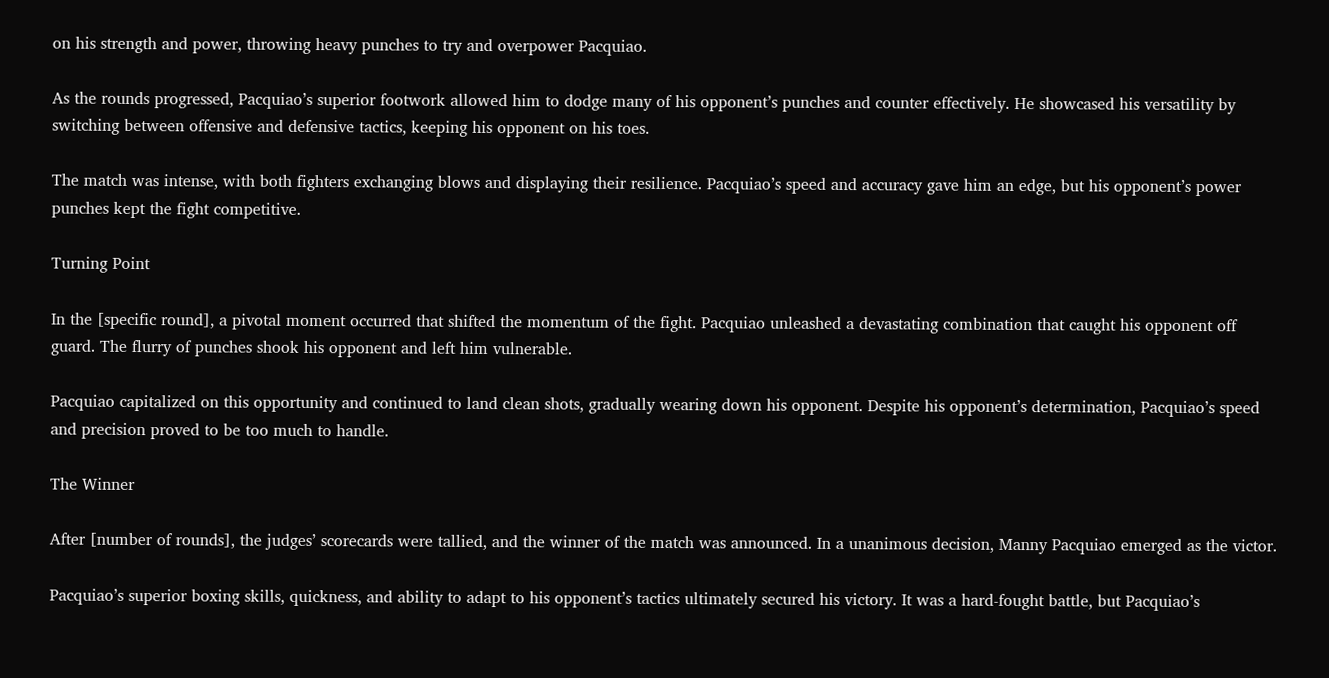on his strength and power, throwing heavy punches to try and overpower Pacquiao.

As the rounds progressed, Pacquiao’s superior footwork allowed him to dodge many of his opponent’s punches and counter effectively. He showcased his versatility by switching between offensive and defensive tactics, keeping his opponent on his toes.

The match was intense, with both fighters exchanging blows and displaying their resilience. Pacquiao’s speed and accuracy gave him an edge, but his opponent’s power punches kept the fight competitive.

Turning Point

In the [specific round], a pivotal moment occurred that shifted the momentum of the fight. Pacquiao unleashed a devastating combination that caught his opponent off guard. The flurry of punches shook his opponent and left him vulnerable.

Pacquiao capitalized on this opportunity and continued to land clean shots, gradually wearing down his opponent. Despite his opponent’s determination, Pacquiao’s speed and precision proved to be too much to handle.

The Winner

After [number of rounds], the judges’ scorecards were tallied, and the winner of the match was announced. In a unanimous decision, Manny Pacquiao emerged as the victor.

Pacquiao’s superior boxing skills, quickness, and ability to adapt to his opponent’s tactics ultimately secured his victory. It was a hard-fought battle, but Pacquiao’s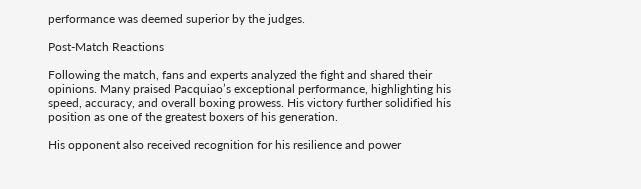performance was deemed superior by the judges.

Post-Match Reactions

Following the match, fans and experts analyzed the fight and shared their opinions. Many praised Pacquiao’s exceptional performance, highlighting his speed, accuracy, and overall boxing prowess. His victory further solidified his position as one of the greatest boxers of his generation.

His opponent also received recognition for his resilience and power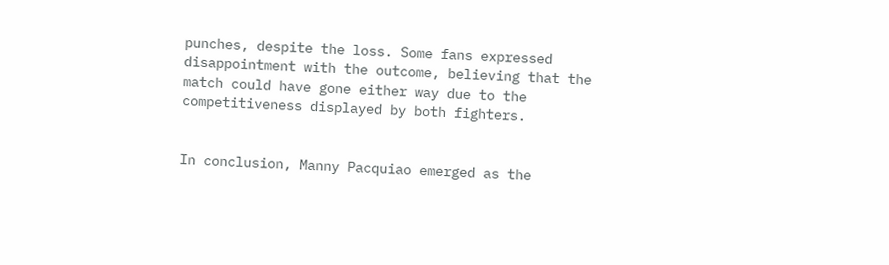punches, despite the loss. Some fans expressed disappointment with the outcome, believing that the match could have gone either way due to the competitiveness displayed by both fighters.


In conclusion, Manny Pacquiao emerged as the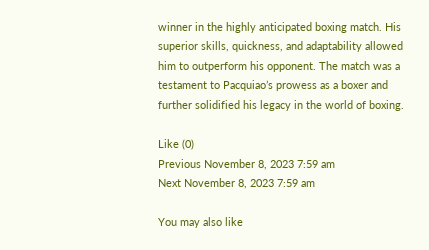winner in the highly anticipated boxing match. His superior skills, quickness, and adaptability allowed him to outperform his opponent. The match was a testament to Pacquiao’s prowess as a boxer and further solidified his legacy in the world of boxing.

Like (0)
Previous November 8, 2023 7:59 am
Next November 8, 2023 7:59 am

You may also like